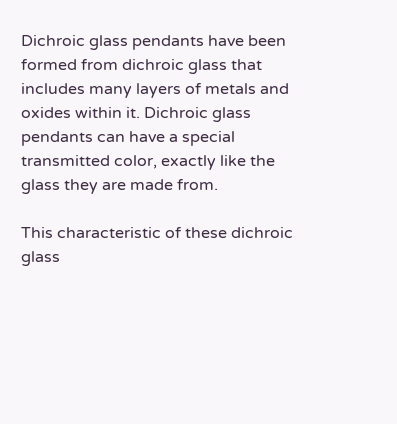Dichroic glass pendants have been formed from dichroic glass that includes many layers of metals and oxides within it. Dichroic glass pendants can have a special transmitted color, exactly like the glass they are made from.

This characteristic of these dichroic glass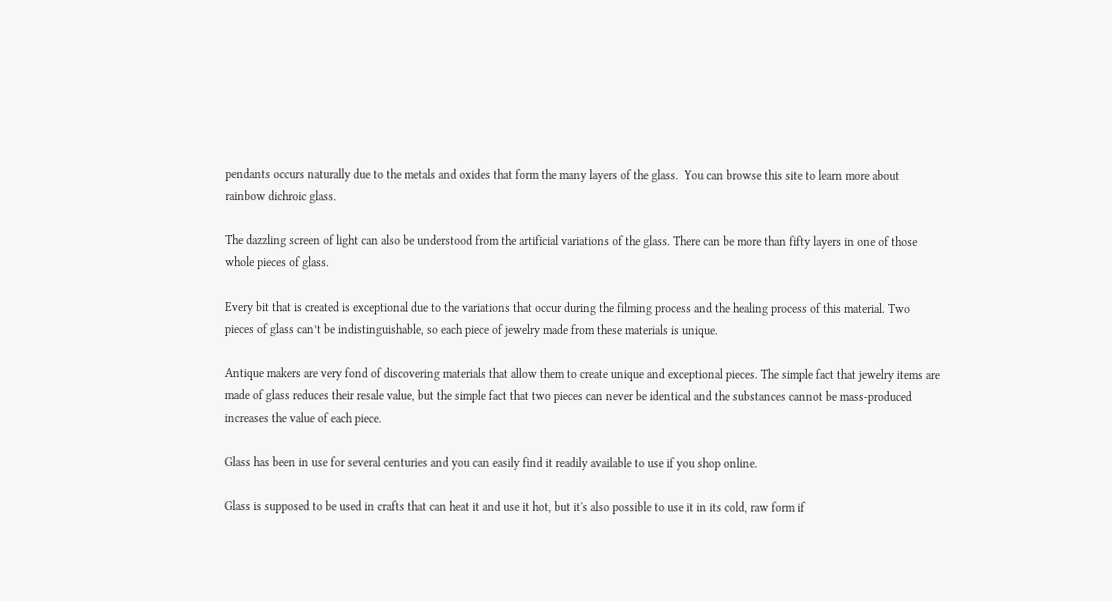pendants occurs naturally due to the metals and oxides that form the many layers of the glass.  You can browse this site to learn more about rainbow dichroic glass.

The dazzling screen of light can also be understood from the artificial variations of the glass. There can be more than fifty layers in one of those whole pieces of glass.

Every bit that is created is exceptional due to the variations that occur during the filming process and the healing process of this material. Two pieces of glass can’t be indistinguishable, so each piece of jewelry made from these materials is unique.

Antique makers are very fond of discovering materials that allow them to create unique and exceptional pieces. The simple fact that jewelry items are made of glass reduces their resale value, but the simple fact that two pieces can never be identical and the substances cannot be mass-produced increases the value of each piece.

Glass has been in use for several centuries and you can easily find it readily available to use if you shop online.

Glass is supposed to be used in crafts that can heat it and use it hot, but it's also possible to use it in its cold, raw form if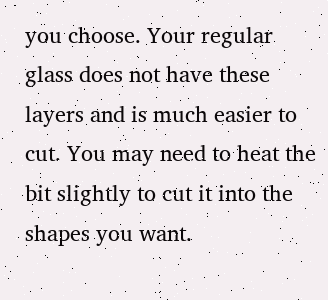you choose. Your regular glass does not have these layers and is much easier to cut. You may need to heat the bit slightly to cut it into the shapes you want.